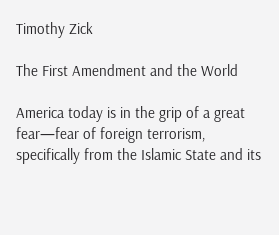Timothy Zick

The First Amendment and the World

America today is in the grip of a great fear—fear of foreign terrorism, specifically from the Islamic State and its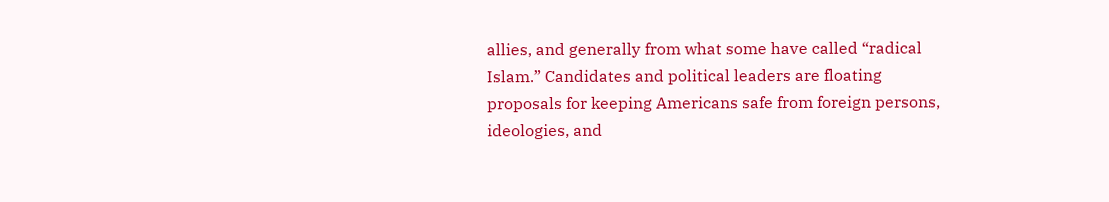allies, and generally from what some have called “radical Islam.” Candidates and political leaders are floating proposals for keeping Americans safe from foreign persons, ideologies, and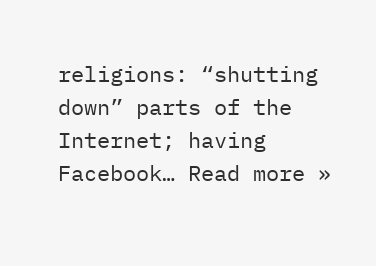religions: “shutting down” parts of the Internet; having Facebook… Read more »